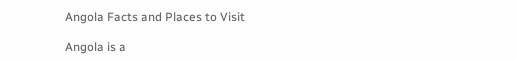Angola Facts and Places to Visit

Angola is a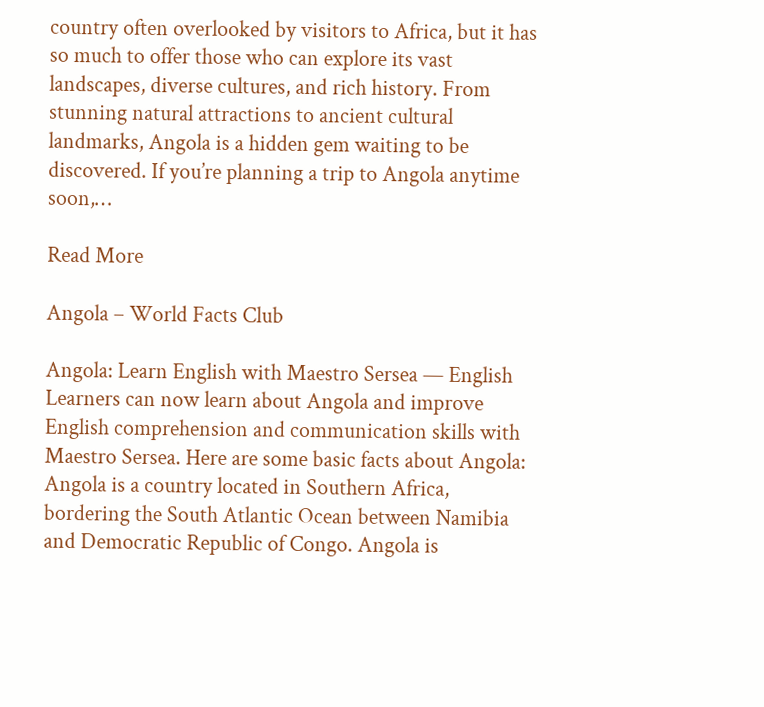country often overlooked by visitors to Africa, but it has so much to offer those who can explore its vast landscapes, diverse cultures, and rich history. From stunning natural attractions to ancient cultural landmarks, Angola is a hidden gem waiting to be discovered. If you’re planning a trip to Angola anytime soon,…

Read More

Angola – World Facts Club

Angola: Learn English with Maestro Sersea — English Learners can now learn about Angola and improve English comprehension and communication skills with Maestro Sersea. Here are some basic facts about Angola: Angola is a country located in Southern Africa, bordering the South Atlantic Ocean between Namibia and Democratic Republic of Congo. Angola is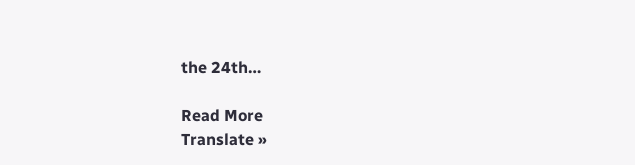the 24th…

Read More
Translate »